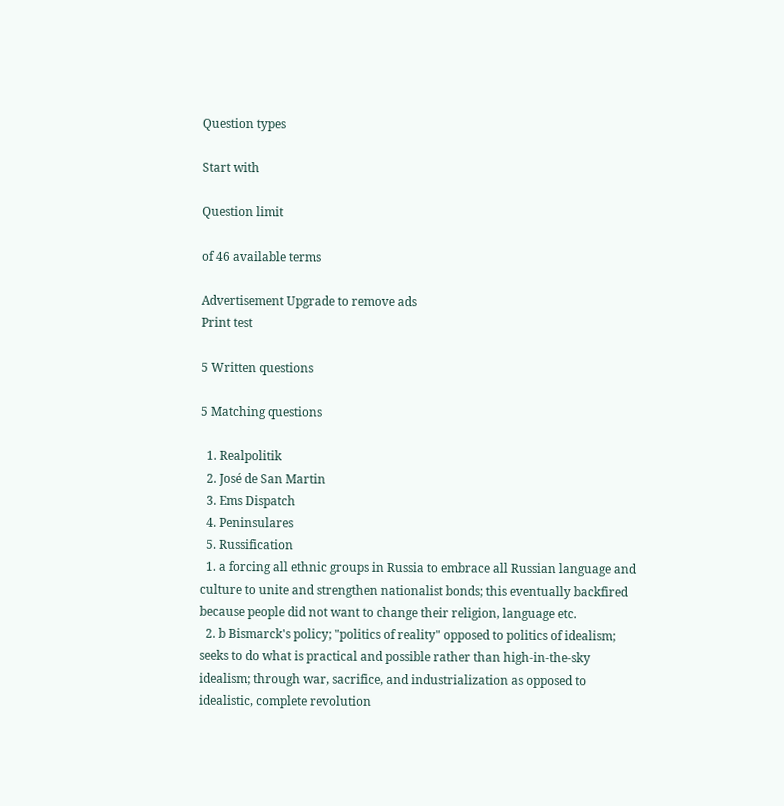Question types

Start with

Question limit

of 46 available terms

Advertisement Upgrade to remove ads
Print test

5 Written questions

5 Matching questions

  1. Realpolitik
  2. José de San Martin
  3. Ems Dispatch
  4. Peninsulares
  5. Russification
  1. a forcing all ethnic groups in Russia to embrace all Russian language and culture to unite and strengthen nationalist bonds; this eventually backfired because people did not want to change their religion, language etc.
  2. b Bismarck's policy; "politics of reality" opposed to politics of idealism; seeks to do what is practical and possible rather than high-in-the-sky idealism; through war, sacrifice, and industrialization as opposed to idealistic, complete revolution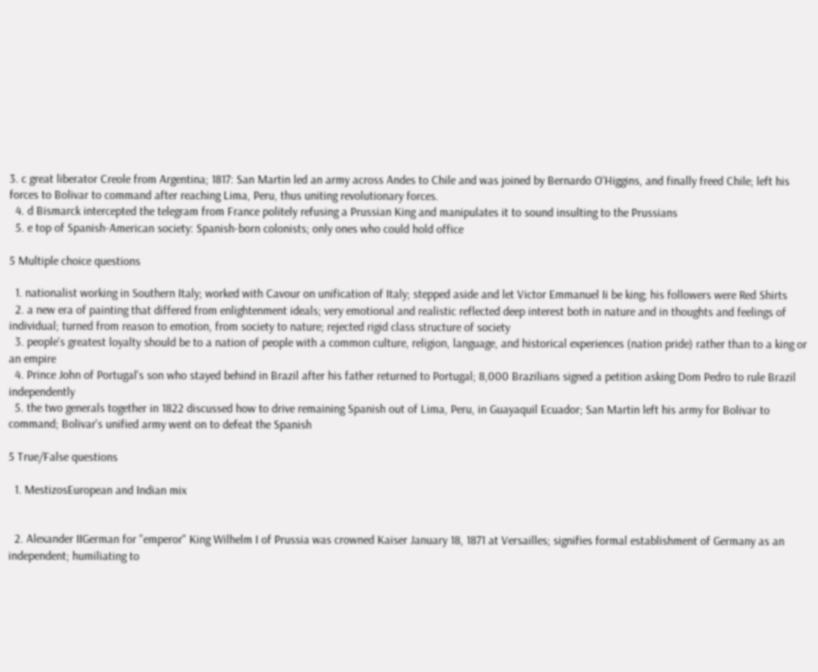3. c great liberator Creole from Argentina; 1817: San Martin led an army across Andes to Chile and was joined by Bernardo O'Higgins, and finally freed Chile; left his forces to Bolivar to command after reaching Lima, Peru, thus uniting revolutionary forces.
  4. d Bismarck intercepted the telegram from France politely refusing a Prussian King and manipulates it to sound insulting to the Prussians
  5. e top of Spanish-American society: Spanish-born colonists; only ones who could hold office

5 Multiple choice questions

  1. nationalist working in Southern Italy; worked with Cavour on unification of Italy; stepped aside and let Victor Emmanuel Ii be king; his followers were Red Shirts
  2. a new era of painting that differed from enlightenment ideals; very emotional and realistic reflected deep interest both in nature and in thoughts and feelings of individual; turned from reason to emotion, from society to nature; rejected rigid class structure of society
  3. people's greatest loyalty should be to a nation of people with a common culture, religion, language, and historical experiences (nation pride) rather than to a king or an empire
  4. Prince John of Portugal's son who stayed behind in Brazil after his father returned to Portugal; 8,000 Brazilians signed a petition asking Dom Pedro to rule Brazil independently
  5. the two generals together in 1822 discussed how to drive remaining Spanish out of Lima, Peru, in Guayaquil Ecuador; San Martin left his army for Bolivar to command; Bolivar's unified army went on to defeat the Spanish

5 True/False questions

  1. MestizosEuropean and Indian mix


  2. Alexander IIGerman for "emperor" King Wilhelm I of Prussia was crowned Kaiser January 18, 1871 at Versailles; signifies formal establishment of Germany as an independent; humiliating to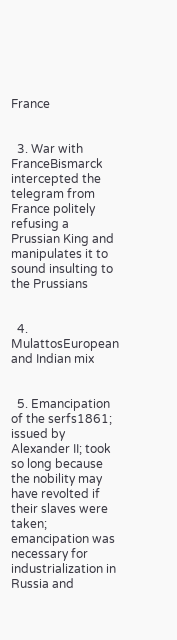France


  3. War with FranceBismarck intercepted the telegram from France politely refusing a Prussian King and manipulates it to sound insulting to the Prussians


  4. MulattosEuropean and Indian mix


  5. Emancipation of the serfs1861; issued by Alexander II; took so long because the nobility may have revolted if their slaves were taken; emancipation was necessary for industrialization in Russia and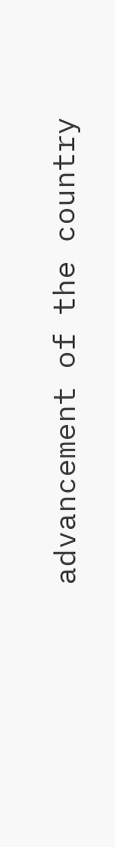advancement of the country